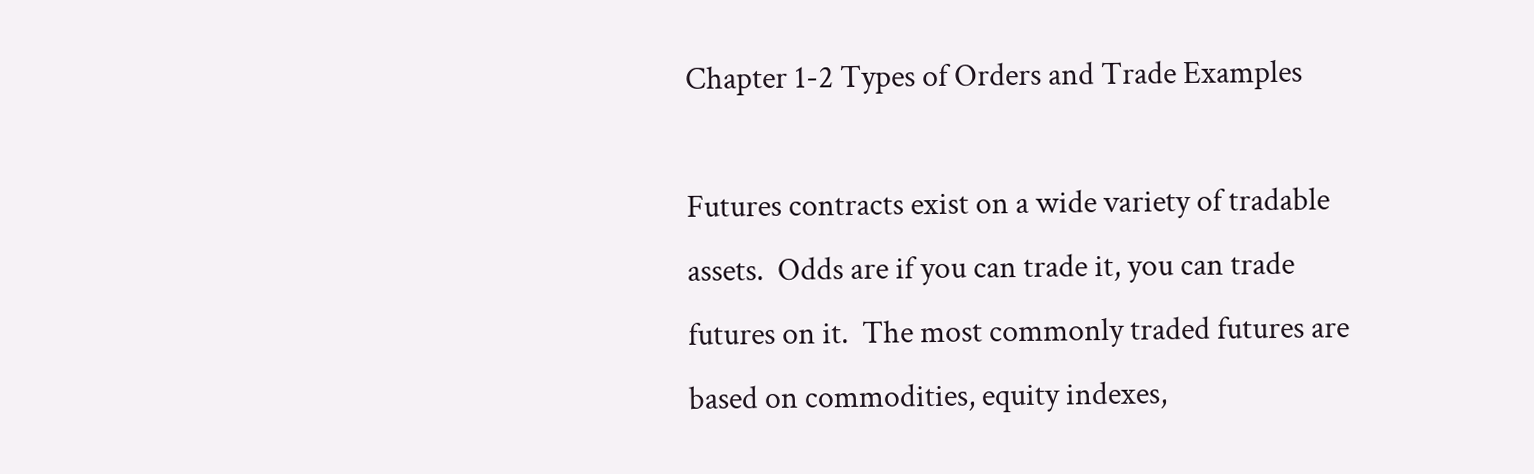Chapter 1-2 Types of Orders and Trade Examples

Futures contracts exist on a wide variety of tradable assets.  Odds are if you can trade it, you can trade futures on it.  The most commonly traded futures are based on commodities, equity indexes,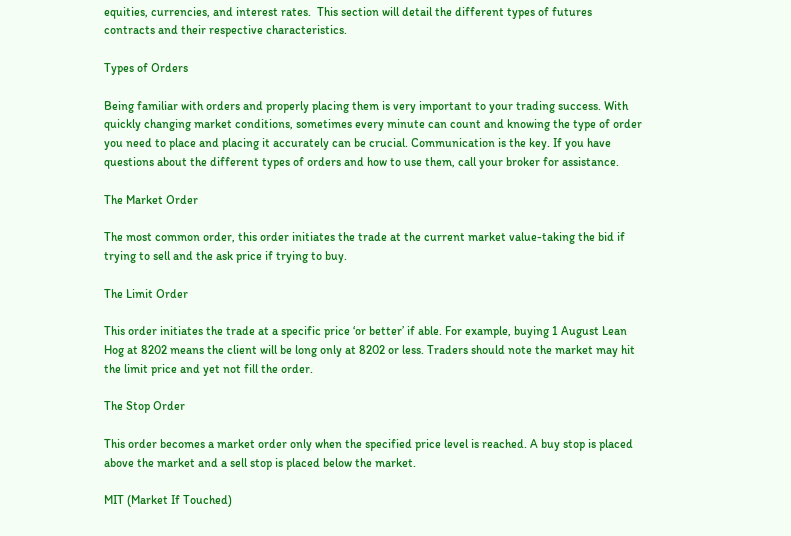equities, currencies, and interest rates.  This section will detail the different types of futures contracts and their respective characteristics.

Types of Orders

Being familiar with orders and properly placing them is very important to your trading success. With quickly changing market conditions, sometimes every minute can count and knowing the type of order you need to place and placing it accurately can be crucial. Communication is the key. If you have questions about the different types of orders and how to use them, call your broker for assistance.

The Market Order

The most common order, this order initiates the trade at the current market value-taking the bid if trying to sell and the ask price if trying to buy.

The Limit Order

This order initiates the trade at a specific price ‘or better’ if able. For example, buying 1 August Lean Hog at 8202 means the client will be long only at 8202 or less. Traders should note the market may hit the limit price and yet not fill the order.

The Stop Order

This order becomes a market order only when the specified price level is reached. A buy stop is placed above the market and a sell stop is placed below the market.

MIT (Market If Touched)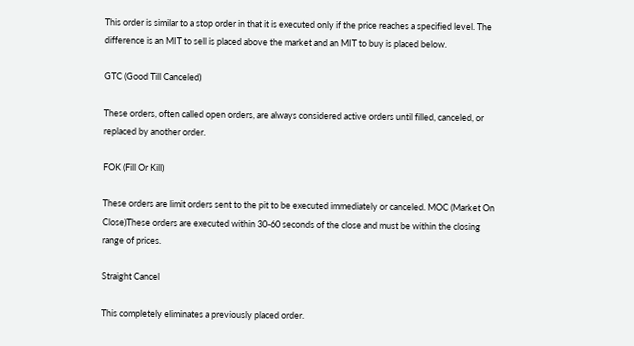This order is similar to a stop order in that it is executed only if the price reaches a specified level. The difference is an MIT to sell is placed above the market and an MIT to buy is placed below.

GTC (Good Till Canceled)

These orders, often called open orders, are always considered active orders until filled, canceled, or replaced by another order.

FOK (Fill Or Kill)

These orders are limit orders sent to the pit to be executed immediately or canceled. MOC (Market On Close)These orders are executed within 30-60 seconds of the close and must be within the closing range of prices.

Straight Cancel

This completely eliminates a previously placed order.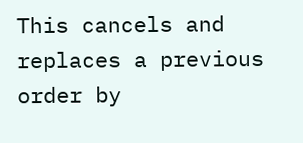This cancels and replaces a previous order by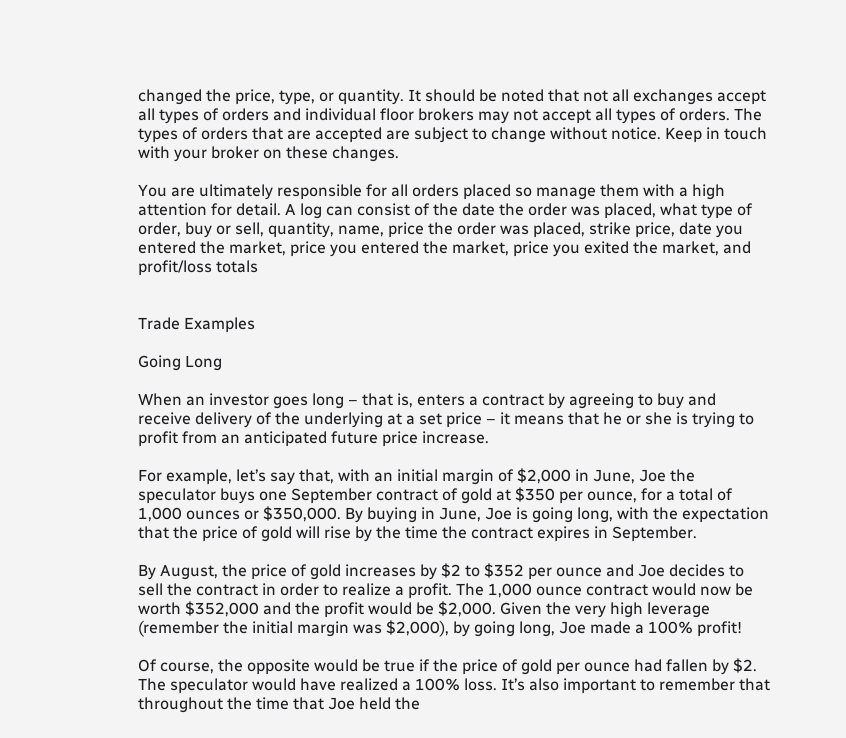changed the price, type, or quantity. It should be noted that not all exchanges accept all types of orders and individual floor brokers may not accept all types of orders. The types of orders that are accepted are subject to change without notice. Keep in touch with your broker on these changes.

You are ultimately responsible for all orders placed so manage them with a high attention for detail. A log can consist of the date the order was placed, what type of order, buy or sell, quantity, name, price the order was placed, strike price, date you entered the market, price you entered the market, price you exited the market, and profit/loss totals


Trade Examples

Going Long

When an investor goes long – that is, enters a contract by agreeing to buy and receive delivery of the underlying at a set price – it means that he or she is trying to profit from an anticipated future price increase.

For example, let’s say that, with an initial margin of $2,000 in June, Joe the speculator buys one September contract of gold at $350 per ounce, for a total of 1,000 ounces or $350,000. By buying in June, Joe is going long, with the expectation that the price of gold will rise by the time the contract expires in September.

By August, the price of gold increases by $2 to $352 per ounce and Joe decides to sell the contract in order to realize a profit. The 1,000 ounce contract would now be worth $352,000 and the profit would be $2,000. Given the very high leverage (remember the initial margin was $2,000), by going long, Joe made a 100% profit!

Of course, the opposite would be true if the price of gold per ounce had fallen by $2. The speculator would have realized a 100% loss. It’s also important to remember that throughout the time that Joe held the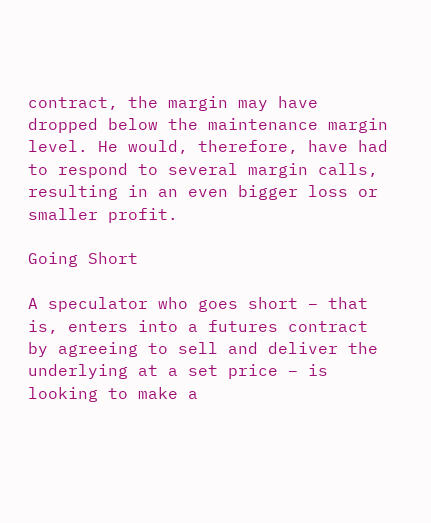contract, the margin may have dropped below the maintenance margin level. He would, therefore, have had to respond to several margin calls, resulting in an even bigger loss or smaller profit.

Going Short

A speculator who goes short – that is, enters into a futures contract by agreeing to sell and deliver the underlying at a set price – is looking to make a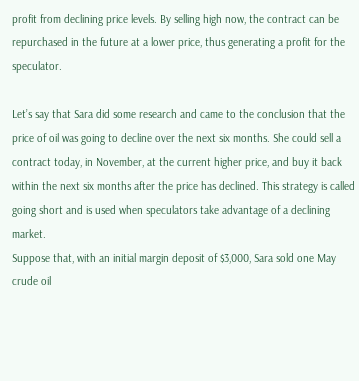profit from declining price levels. By selling high now, the contract can be repurchased in the future at a lower price, thus generating a profit for the speculator.

Let’s say that Sara did some research and came to the conclusion that the price of oil was going to decline over the next six months. She could sell a contract today, in November, at the current higher price, and buy it back within the next six months after the price has declined. This strategy is called going short and is used when speculators take advantage of a declining market.
Suppose that, with an initial margin deposit of $3,000, Sara sold one May crude oil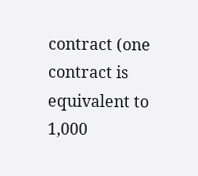contract (one contract is equivalent to 1,000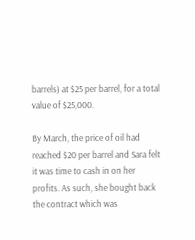barrels) at $25 per barrel, for a total value of $25,000.

By March, the price of oil had reached $20 per barrel and Sara felt it was time to cash in on her profits. As such, she bought back the contract which was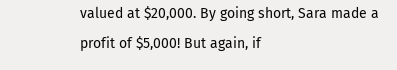valued at $20,000. By going short, Sara made a profit of $5,000! But again, if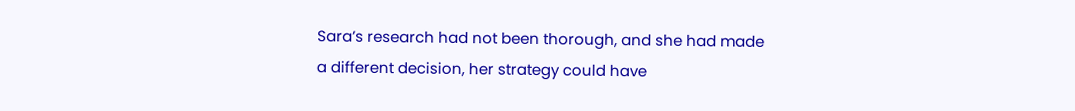Sara’s research had not been thorough, and she had made a different decision, her strategy could have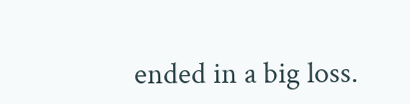ended in a big loss.